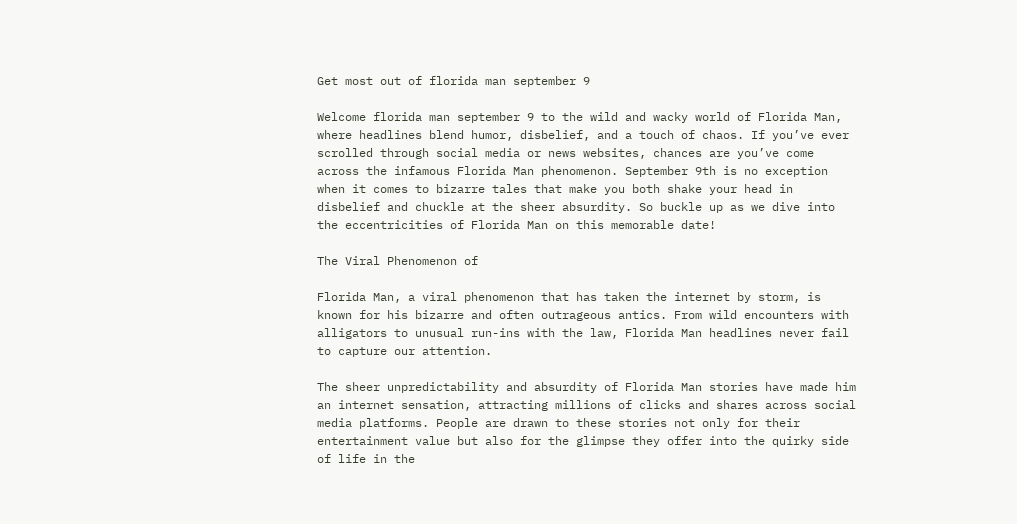Get most out of florida man september 9

Welcome florida man september 9 to the wild and wacky world of Florida Man, where headlines blend humor, disbelief, and a touch of chaos. If you’ve ever scrolled through social media or news websites, chances are you’ve come across the infamous Florida Man phenomenon. September 9th is no exception when it comes to bizarre tales that make you both shake your head in disbelief and chuckle at the sheer absurdity. So buckle up as we dive into the eccentricities of Florida Man on this memorable date!

The Viral Phenomenon of

Florida Man, a viral phenomenon that has taken the internet by storm, is known for his bizarre and often outrageous antics. From wild encounters with alligators to unusual run-ins with the law, Florida Man headlines never fail to capture our attention.

The sheer unpredictability and absurdity of Florida Man stories have made him an internet sensation, attracting millions of clicks and shares across social media platforms. People are drawn to these stories not only for their entertainment value but also for the glimpse they offer into the quirky side of life in the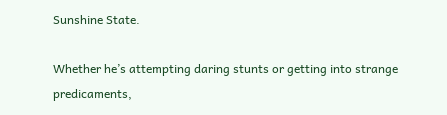Sunshine State.

Whether he’s attempting daring stunts or getting into strange predicaments,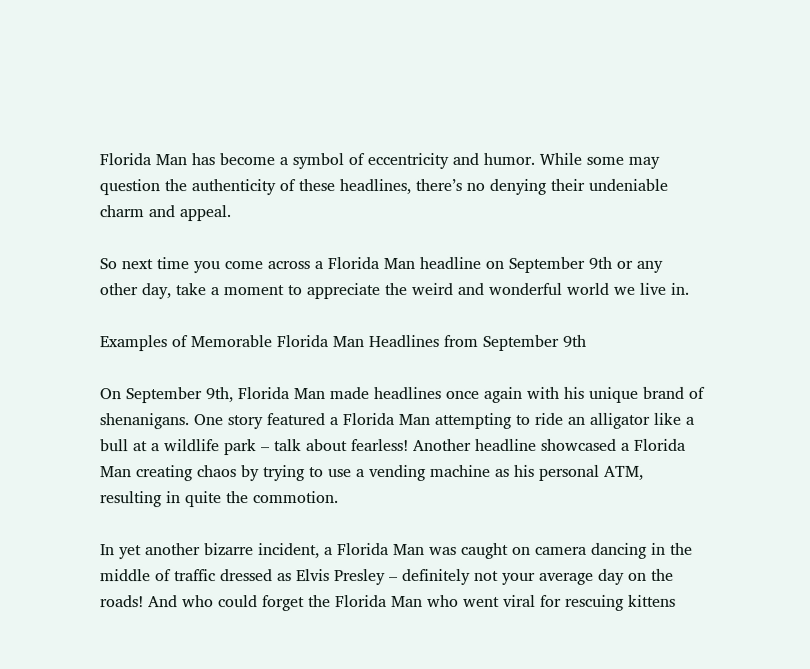Florida Man has become a symbol of eccentricity and humor. While some may question the authenticity of these headlines, there’s no denying their undeniable charm and appeal.

So next time you come across a Florida Man headline on September 9th or any other day, take a moment to appreciate the weird and wonderful world we live in.

Examples of Memorable Florida Man Headlines from September 9th

On September 9th, Florida Man made headlines once again with his unique brand of shenanigans. One story featured a Florida Man attempting to ride an alligator like a bull at a wildlife park – talk about fearless! Another headline showcased a Florida Man creating chaos by trying to use a vending machine as his personal ATM, resulting in quite the commotion.

In yet another bizarre incident, a Florida Man was caught on camera dancing in the middle of traffic dressed as Elvis Presley – definitely not your average day on the roads! And who could forget the Florida Man who went viral for rescuing kittens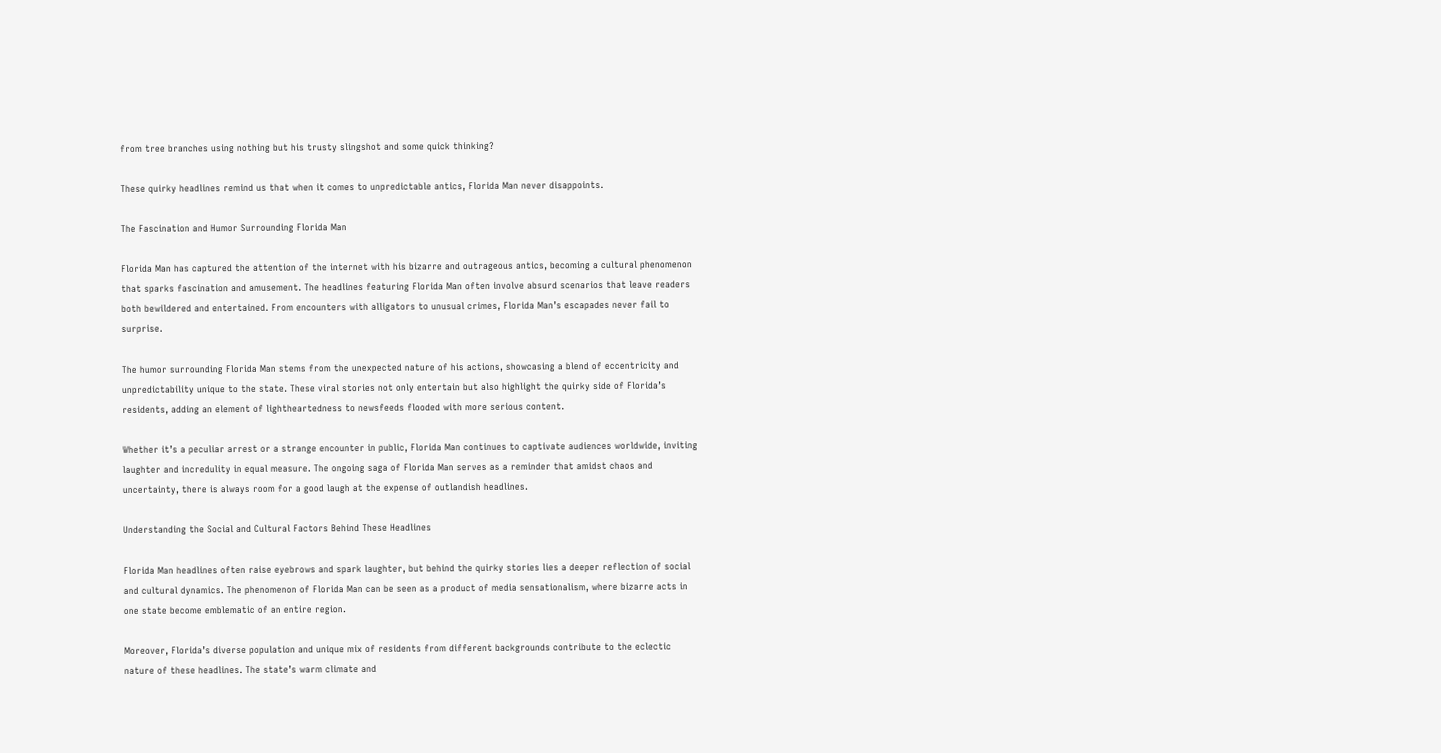from tree branches using nothing but his trusty slingshot and some quick thinking?

These quirky headlines remind us that when it comes to unpredictable antics, Florida Man never disappoints.

The Fascination and Humor Surrounding Florida Man

Florida Man has captured the attention of the internet with his bizarre and outrageous antics, becoming a cultural phenomenon that sparks fascination and amusement. The headlines featuring Florida Man often involve absurd scenarios that leave readers both bewildered and entertained. From encounters with alligators to unusual crimes, Florida Man’s escapades never fail to surprise.

The humor surrounding Florida Man stems from the unexpected nature of his actions, showcasing a blend of eccentricity and unpredictability unique to the state. These viral stories not only entertain but also highlight the quirky side of Florida’s residents, adding an element of lightheartedness to newsfeeds flooded with more serious content.

Whether it’s a peculiar arrest or a strange encounter in public, Florida Man continues to captivate audiences worldwide, inviting laughter and incredulity in equal measure. The ongoing saga of Florida Man serves as a reminder that amidst chaos and uncertainty, there is always room for a good laugh at the expense of outlandish headlines.

Understanding the Social and Cultural Factors Behind These Headlines

Florida Man headlines often raise eyebrows and spark laughter, but behind the quirky stories lies a deeper reflection of social and cultural dynamics. The phenomenon of Florida Man can be seen as a product of media sensationalism, where bizarre acts in one state become emblematic of an entire region.

Moreover, Florida’s diverse population and unique mix of residents from different backgrounds contribute to the eclectic nature of these headlines. The state’s warm climate and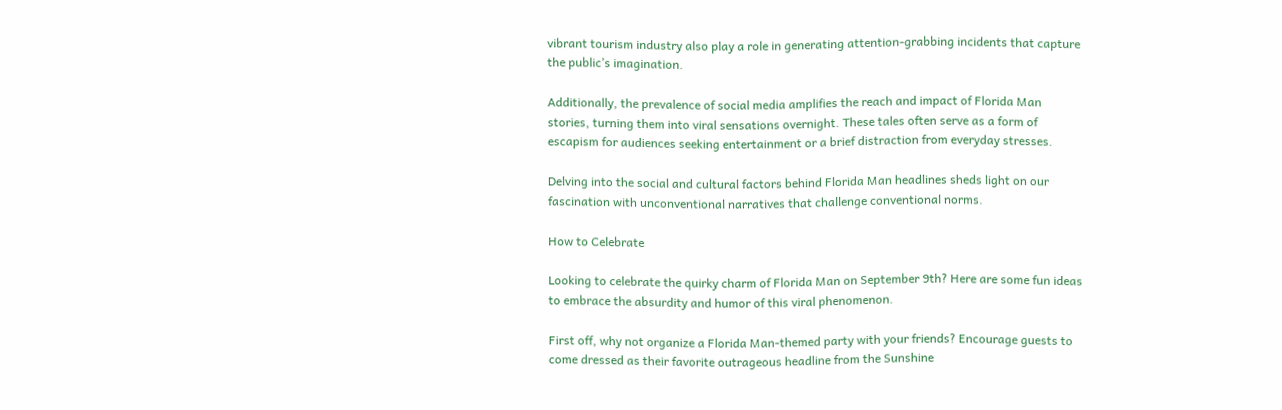vibrant tourism industry also play a role in generating attention-grabbing incidents that capture the public’s imagination.

Additionally, the prevalence of social media amplifies the reach and impact of Florida Man stories, turning them into viral sensations overnight. These tales often serve as a form of escapism for audiences seeking entertainment or a brief distraction from everyday stresses.

Delving into the social and cultural factors behind Florida Man headlines sheds light on our fascination with unconventional narratives that challenge conventional norms.

How to Celebrate

Looking to celebrate the quirky charm of Florida Man on September 9th? Here are some fun ideas to embrace the absurdity and humor of this viral phenomenon.

First off, why not organize a Florida Man-themed party with your friends? Encourage guests to come dressed as their favorite outrageous headline from the Sunshine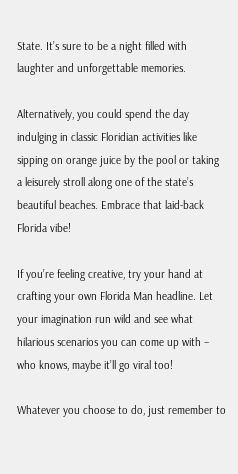State. It’s sure to be a night filled with laughter and unforgettable memories.

Alternatively, you could spend the day indulging in classic Floridian activities like sipping on orange juice by the pool or taking a leisurely stroll along one of the state’s beautiful beaches. Embrace that laid-back Florida vibe!

If you’re feeling creative, try your hand at crafting your own Florida Man headline. Let your imagination run wild and see what hilarious scenarios you can come up with – who knows, maybe it’ll go viral too!

Whatever you choose to do, just remember to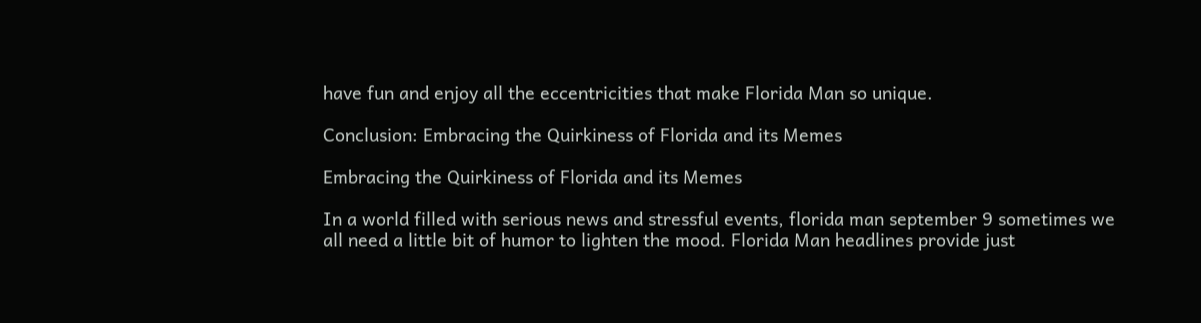have fun and enjoy all the eccentricities that make Florida Man so unique.

Conclusion: Embracing the Quirkiness of Florida and its Memes

Embracing the Quirkiness of Florida and its Memes

In a world filled with serious news and stressful events, florida man september 9 sometimes we all need a little bit of humor to lighten the mood. Florida Man headlines provide just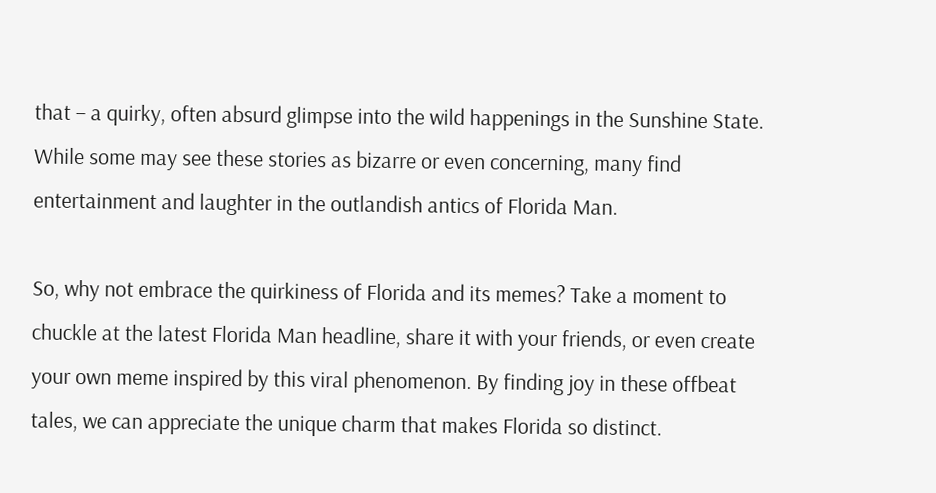that – a quirky, often absurd glimpse into the wild happenings in the Sunshine State. While some may see these stories as bizarre or even concerning, many find entertainment and laughter in the outlandish antics of Florida Man.

So, why not embrace the quirkiness of Florida and its memes? Take a moment to chuckle at the latest Florida Man headline, share it with your friends, or even create your own meme inspired by this viral phenomenon. By finding joy in these offbeat tales, we can appreciate the unique charm that makes Florida so distinct.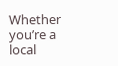Whether you’re a local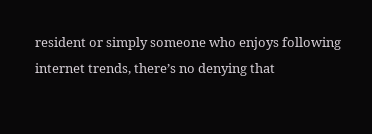resident or simply someone who enjoys following internet trends, there’s no denying that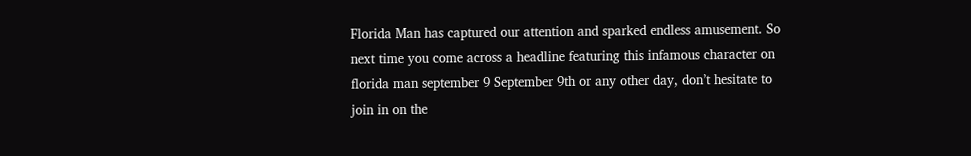Florida Man has captured our attention and sparked endless amusement. So next time you come across a headline featuring this infamous character on florida man september 9 September 9th or any other day, don’t hesitate to join in on the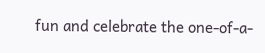fun and celebrate the one-of-a-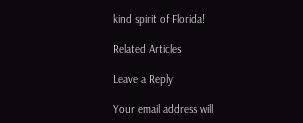kind spirit of Florida!

Related Articles

Leave a Reply

Your email address will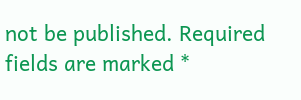not be published. Required fields are marked *